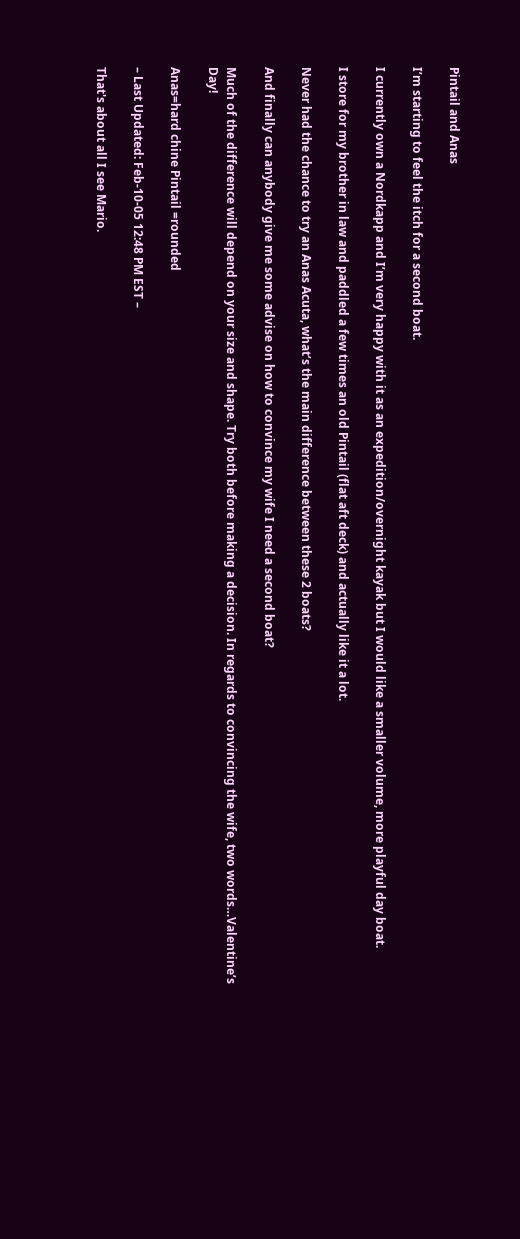Pintail and Anas

I’m starting to feel the itch for a second boat.

I currently own a Nordkapp and I’m very happy with it as an expedition/overnight kayak but I would like a smaller volume, more playful day boat.

I store for my brother in law and paddled a few times an old Pintail (flat aft deck) and actually like it a lot.

Never had the chance to try an Anas Acuta, what’s the main difference between these 2 boats?

And finally can anybody give me some advise on how to convince my wife I need a second boat?

Much of the difference will depend on your size and shape. Try both before making a decision. In regards to convincing the wife, two words…Valentine’s Day!

Anas=hard chine Pintail =rounded

– Last Updated: Feb-10-05 12:48 PM EST –

That's about all I see Mario.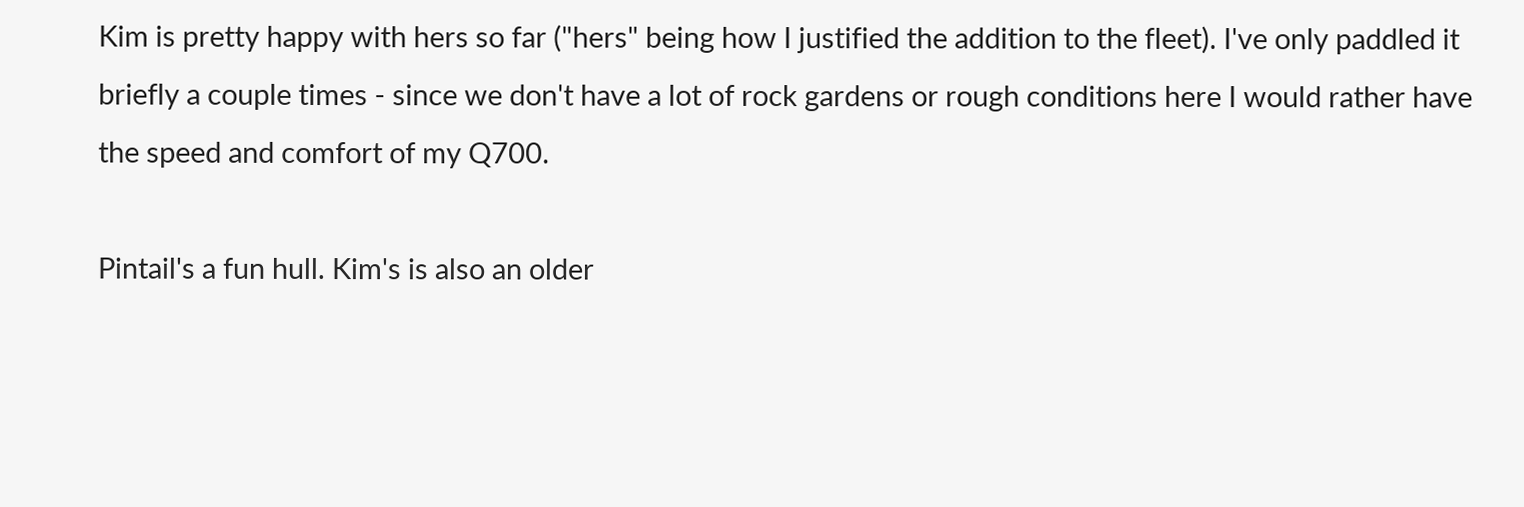Kim is pretty happy with hers so far ("hers" being how I justified the addition to the fleet). I've only paddled it briefly a couple times - since we don't have a lot of rock gardens or rough conditions here I would rather have the speed and comfort of my Q700.

Pintail's a fun hull. Kim's is also an older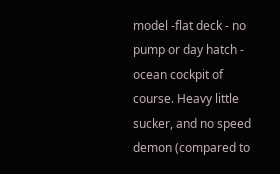model -flat deck - no pump or day hatch - ocean cockpit of course. Heavy little sucker, and no speed demon (compared to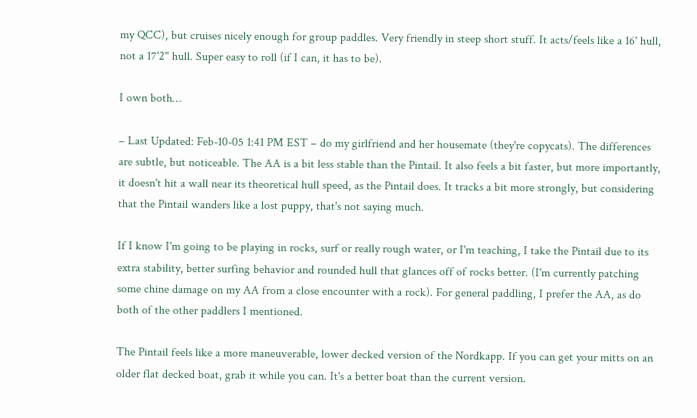my QCC), but cruises nicely enough for group paddles. Very friendly in steep short stuff. It acts/feels like a 16' hull, not a 17'2" hull. Super easy to roll (if I can, it has to be).

I own both…

– Last Updated: Feb-10-05 1:41 PM EST – do my girlfriend and her housemate (they're copycats). The differences are subtle, but noticeable. The AA is a bit less stable than the Pintail. It also feels a bit faster, but more importantly, it doesn't hit a wall near its theoretical hull speed, as the Pintail does. It tracks a bit more strongly, but considering that the Pintail wanders like a lost puppy, that's not saying much.

If I know I'm going to be playing in rocks, surf or really rough water, or I'm teaching, I take the Pintail due to its extra stability, better surfing behavior and rounded hull that glances off of rocks better. (I'm currently patching some chine damage on my AA from a close encounter with a rock). For general paddling, I prefer the AA, as do both of the other paddlers I mentioned.

The Pintail feels like a more maneuverable, lower decked version of the Nordkapp. If you can get your mitts on an older flat decked boat, grab it while you can. It's a better boat than the current version.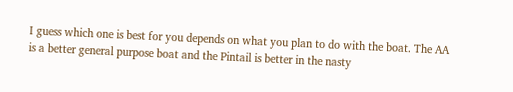I guess which one is best for you depends on what you plan to do with the boat. The AA is a better general purpose boat and the Pintail is better in the nasty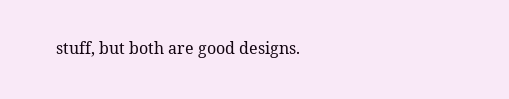stuff, but both are good designs.